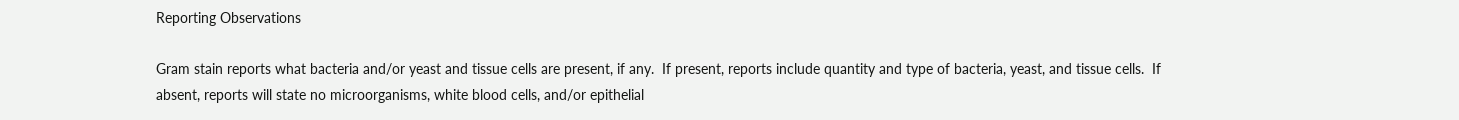Reporting Observations

Gram stain reports what bacteria and/or yeast and tissue cells are present, if any.  If present, reports include quantity and type of bacteria, yeast, and tissue cells.  If absent, reports will state no microorganisms, white blood cells, and/or epithelial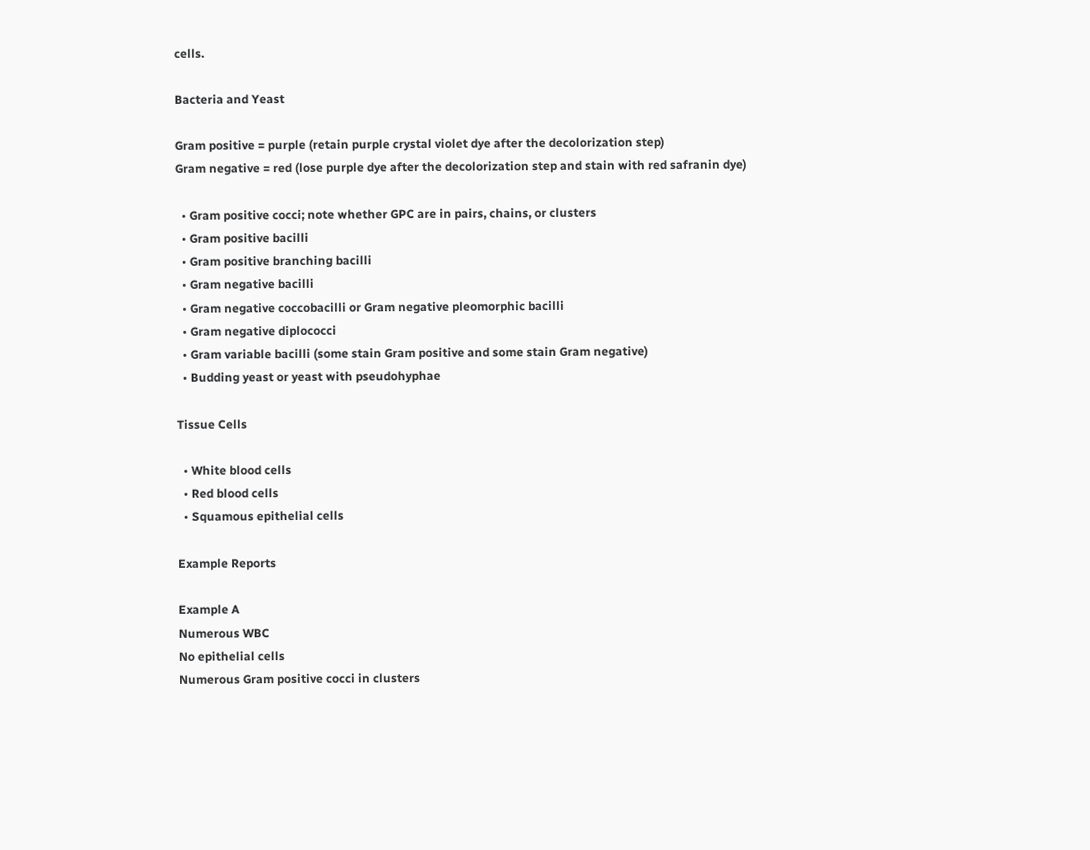cells.

Bacteria and Yeast

Gram positive = purple (retain purple crystal violet dye after the decolorization step)
Gram negative = red (lose purple dye after the decolorization step and stain with red safranin dye)

  • Gram positive cocci; note whether GPC are in pairs, chains, or clusters
  • Gram positive bacilli
  • Gram positive branching bacilli
  • Gram negative bacilli
  • Gram negative coccobacilli or Gram negative pleomorphic bacilli
  • Gram negative diplococci
  • Gram variable bacilli (some stain Gram positive and some stain Gram negative)
  • Budding yeast or yeast with pseudohyphae

Tissue Cells

  • White blood cells
  • Red blood cells
  • Squamous epithelial cells

Example Reports

Example A
Numerous WBC
No epithelial cells
Numerous Gram positive cocci in clusters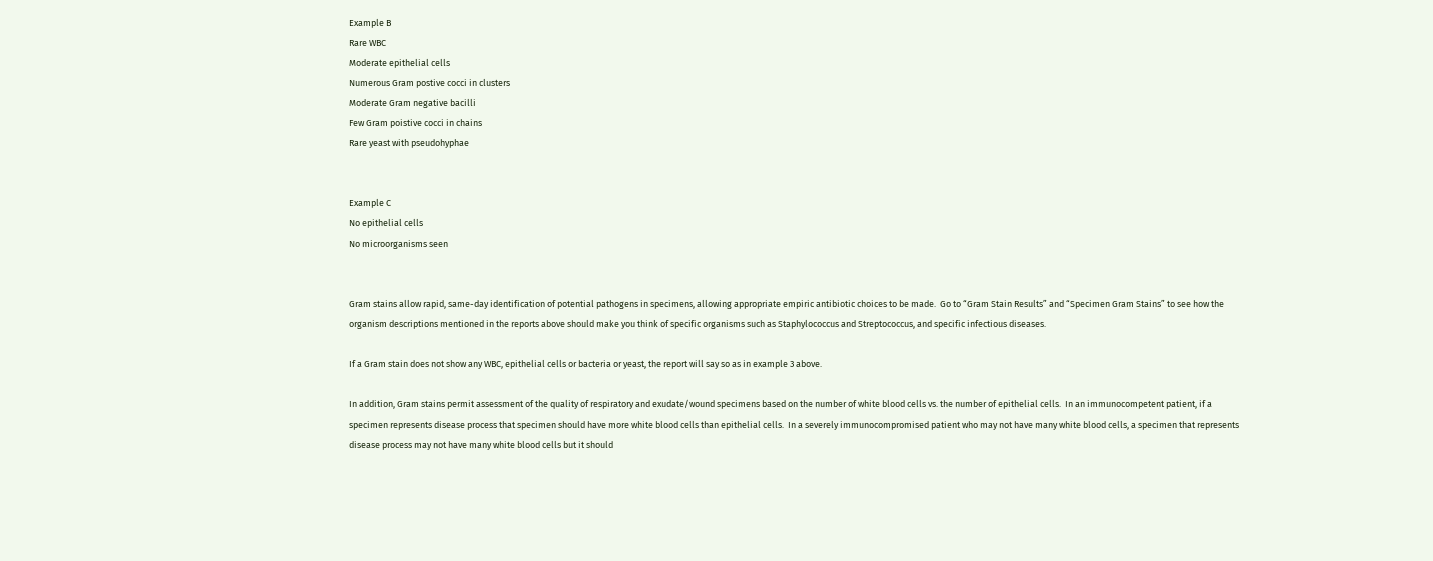Example B
Rare WBC
Moderate epithelial cells
Numerous Gram postive cocci in clusters
Moderate Gram negative bacilli
Few Gram poistive cocci in chains
Rare yeast with pseudohyphae


Example C
No epithelial cells
No microorganisms seen


Gram stains allow rapid, same-day identification of potential pathogens in specimens, allowing appropriate empiric antibiotic choices to be made.  Go to “Gram Stain Results” and “Specimen Gram Stains” to see how the organism descriptions mentioned in the reports above should make you think of specific organisms such as Staphylococcus and Streptococcus, and specific infectious diseases.

If a Gram stain does not show any WBC, epithelial cells or bacteria or yeast, the report will say so as in example 3 above.

In addition, Gram stains permit assessment of the quality of respiratory and exudate/wound specimens based on the number of white blood cells vs. the number of epithelial cells.  In an immunocompetent patient, if a specimen represents disease process that specimen should have more white blood cells than epithelial cells.  In a severely immunocompromised patient who may not have many white blood cells, a specimen that represents disease process may not have many white blood cells but it should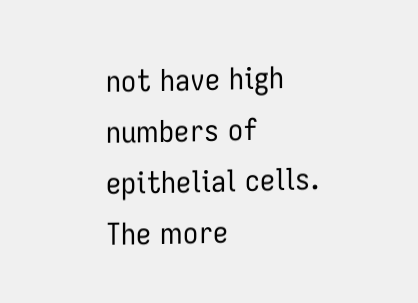not have high numbers of epithelial cells.  The more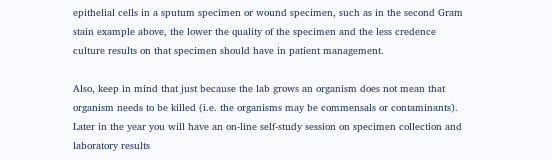epithelial cells in a sputum specimen or wound specimen, such as in the second Gram stain example above, the lower the quality of the specimen and the less credence culture results on that specimen should have in patient management.

Also, keep in mind that just because the lab grows an organism does not mean that organism needs to be killed (i.e. the organisms may be commensals or contaminants).  Later in the year you will have an on-line self-study session on specimen collection and laboratory results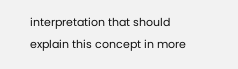interpretation that should explain this concept in more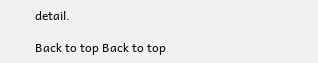detail.

Back to top Back to top